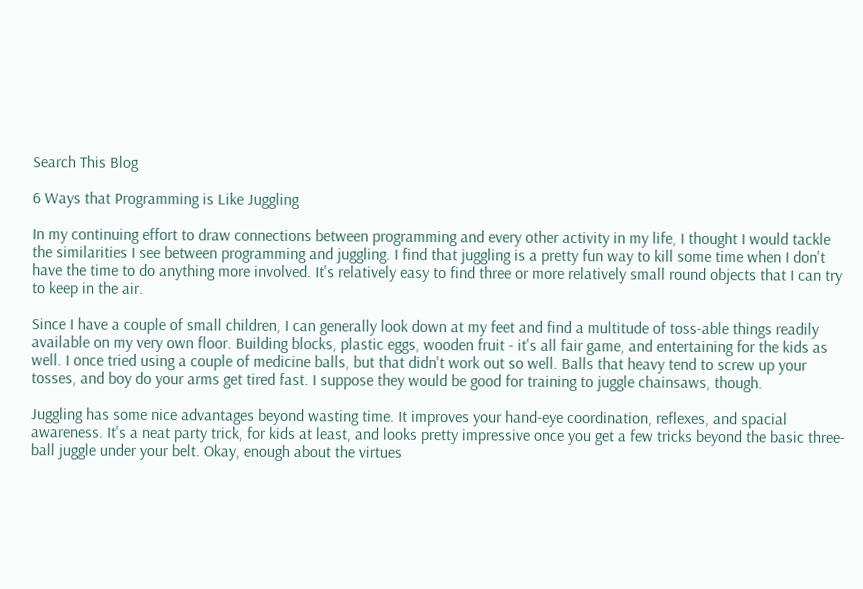Search This Blog

6 Ways that Programming is Like Juggling

In my continuing effort to draw connections between programming and every other activity in my life, I thought I would tackle the similarities I see between programming and juggling. I find that juggling is a pretty fun way to kill some time when I don't have the time to do anything more involved. It's relatively easy to find three or more relatively small round objects that I can try to keep in the air.

Since I have a couple of small children, I can generally look down at my feet and find a multitude of toss-able things readily available on my very own floor. Building blocks, plastic eggs, wooden fruit - it's all fair game, and entertaining for the kids as well. I once tried using a couple of medicine balls, but that didn't work out so well. Balls that heavy tend to screw up your tosses, and boy do your arms get tired fast. I suppose they would be good for training to juggle chainsaws, though.

Juggling has some nice advantages beyond wasting time. It improves your hand-eye coordination, reflexes, and spacial awareness. It's a neat party trick, for kids at least, and looks pretty impressive once you get a few tricks beyond the basic three-ball juggle under your belt. Okay, enough about the virtues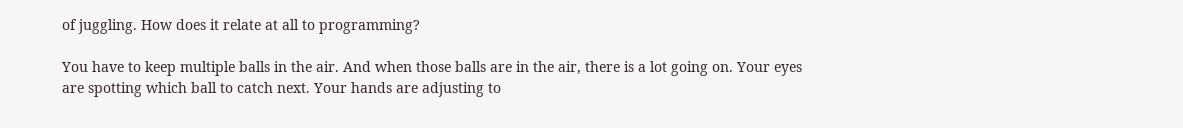of juggling. How does it relate at all to programming?

You have to keep multiple balls in the air. And when those balls are in the air, there is a lot going on. Your eyes are spotting which ball to catch next. Your hands are adjusting to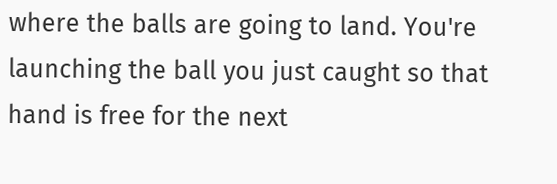where the balls are going to land. You're launching the ball you just caught so that hand is free for the next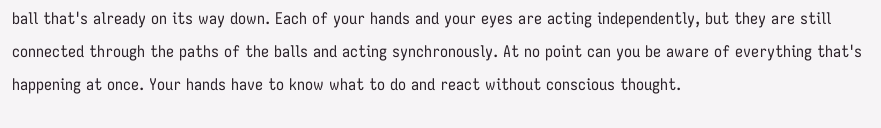ball that's already on its way down. Each of your hands and your eyes are acting independently, but they are still connected through the paths of the balls and acting synchronously. At no point can you be aware of everything that's happening at once. Your hands have to know what to do and react without conscious thought.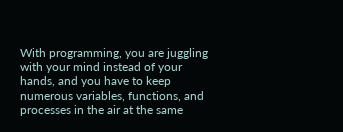With programming, you are juggling with your mind instead of your hands, and you have to keep numerous variables, functions, and processes in the air at the same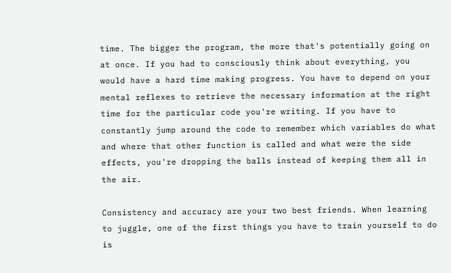time. The bigger the program, the more that's potentially going on at once. If you had to consciously think about everything, you would have a hard time making progress. You have to depend on your mental reflexes to retrieve the necessary information at the right time for the particular code you're writing. If you have to constantly jump around the code to remember which variables do what and where that other function is called and what were the side effects, you're dropping the balls instead of keeping them all in the air.

Consistency and accuracy are your two best friends. When learning to juggle, one of the first things you have to train yourself to do is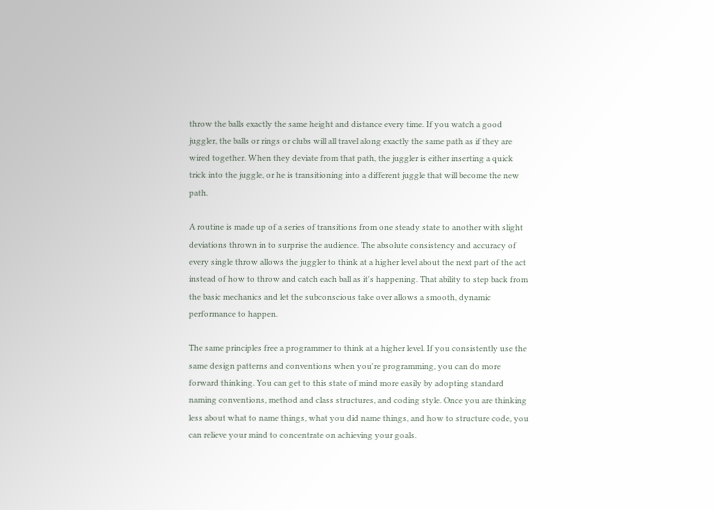throw the balls exactly the same height and distance every time. If you watch a good juggler, the balls or rings or clubs will all travel along exactly the same path as if they are wired together. When they deviate from that path, the juggler is either inserting a quick trick into the juggle, or he is transitioning into a different juggle that will become the new path.

A routine is made up of a series of transitions from one steady state to another with slight deviations thrown in to surprise the audience. The absolute consistency and accuracy of every single throw allows the juggler to think at a higher level about the next part of the act instead of how to throw and catch each ball as it's happening. That ability to step back from the basic mechanics and let the subconscious take over allows a smooth, dynamic performance to happen.

The same principles free a programmer to think at a higher level. If you consistently use the same design patterns and conventions when you're programming, you can do more forward thinking. You can get to this state of mind more easily by adopting standard naming conventions, method and class structures, and coding style. Once you are thinking less about what to name things, what you did name things, and how to structure code, you can relieve your mind to concentrate on achieving your goals.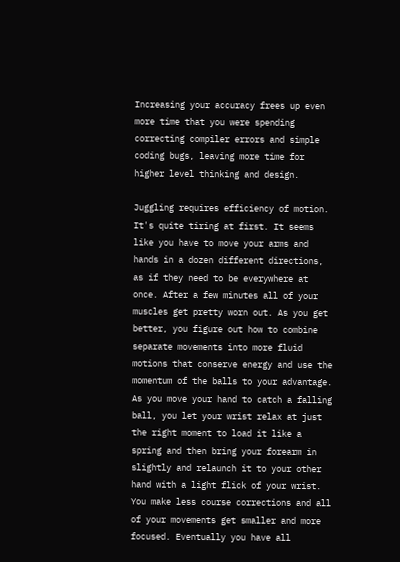Increasing your accuracy frees up even more time that you were spending correcting compiler errors and simple coding bugs, leaving more time for higher level thinking and design.

Juggling requires efficiency of motion. It's quite tiring at first. It seems like you have to move your arms and hands in a dozen different directions, as if they need to be everywhere at once. After a few minutes all of your muscles get pretty worn out. As you get better, you figure out how to combine separate movements into more fluid motions that conserve energy and use the momentum of the balls to your advantage. As you move your hand to catch a falling ball, you let your wrist relax at just the right moment to load it like a spring and then bring your forearm in slightly and relaunch it to your other hand with a light flick of your wrist. You make less course corrections and all of your movements get smaller and more focused. Eventually you have all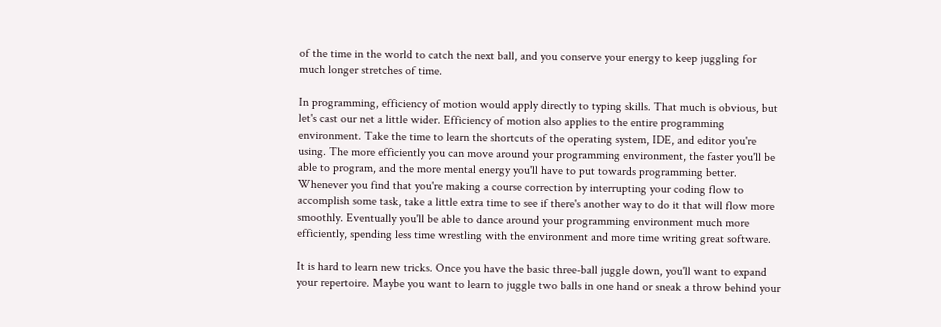of the time in the world to catch the next ball, and you conserve your energy to keep juggling for much longer stretches of time.

In programming, efficiency of motion would apply directly to typing skills. That much is obvious, but let's cast our net a little wider. Efficiency of motion also applies to the entire programming environment. Take the time to learn the shortcuts of the operating system, IDE, and editor you're using. The more efficiently you can move around your programming environment, the faster you'll be able to program, and the more mental energy you'll have to put towards programming better. Whenever you find that you're making a course correction by interrupting your coding flow to accomplish some task, take a little extra time to see if there's another way to do it that will flow more smoothly. Eventually you'll be able to dance around your programming environment much more efficiently, spending less time wrestling with the environment and more time writing great software.

It is hard to learn new tricks. Once you have the basic three-ball juggle down, you'll want to expand your repertoire. Maybe you want to learn to juggle two balls in one hand or sneak a throw behind your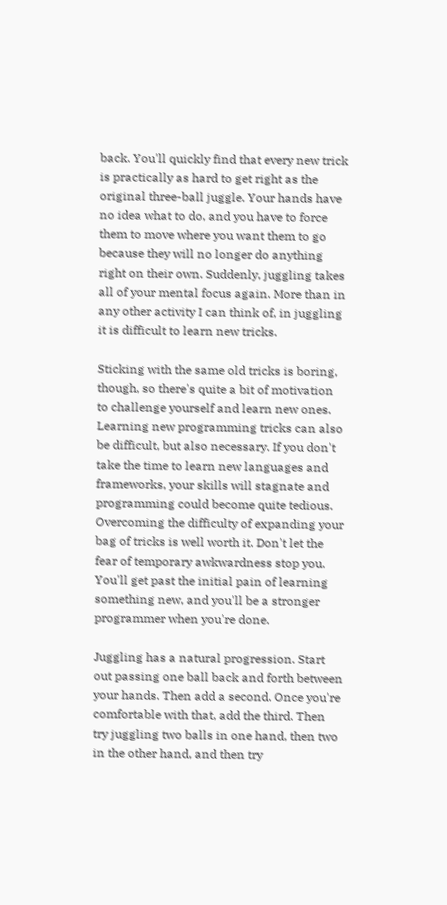back. You'll quickly find that every new trick is practically as hard to get right as the original three-ball juggle. Your hands have no idea what to do, and you have to force them to move where you want them to go because they will no longer do anything right on their own. Suddenly, juggling takes all of your mental focus again. More than in any other activity I can think of, in juggling it is difficult to learn new tricks.

Sticking with the same old tricks is boring, though, so there's quite a bit of motivation to challenge yourself and learn new ones. Learning new programming tricks can also be difficult, but also necessary. If you don't take the time to learn new languages and frameworks, your skills will stagnate and programming could become quite tedious. Overcoming the difficulty of expanding your bag of tricks is well worth it. Don't let the fear of temporary awkwardness stop you. You'll get past the initial pain of learning something new, and you'll be a stronger programmer when you're done.

Juggling has a natural progression. Start out passing one ball back and forth between your hands. Then add a second. Once you're comfortable with that, add the third. Then try juggling two balls in one hand, then two in the other hand, and then try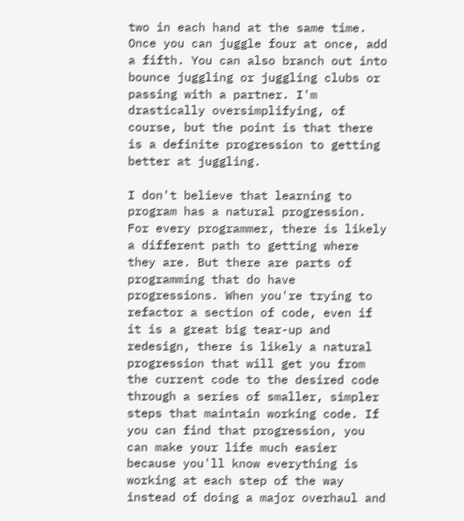two in each hand at the same time. Once you can juggle four at once, add a fifth. You can also branch out into bounce juggling or juggling clubs or passing with a partner. I'm drastically oversimplifying, of course, but the point is that there is a definite progression to getting better at juggling.

I don't believe that learning to program has a natural progression. For every programmer, there is likely a different path to getting where they are. But there are parts of programming that do have progressions. When you're trying to refactor a section of code, even if it is a great big tear-up and redesign, there is likely a natural progression that will get you from the current code to the desired code through a series of smaller, simpler steps that maintain working code. If you can find that progression, you can make your life much easier because you'll know everything is working at each step of the way instead of doing a major overhaul and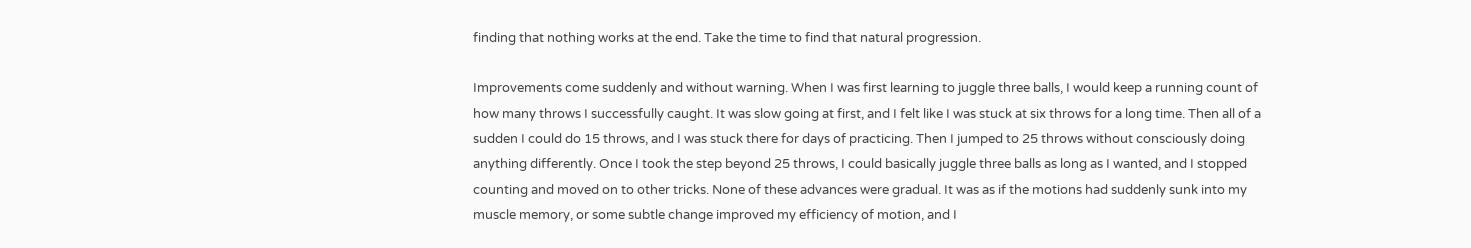finding that nothing works at the end. Take the time to find that natural progression.

Improvements come suddenly and without warning. When I was first learning to juggle three balls, I would keep a running count of how many throws I successfully caught. It was slow going at first, and I felt like I was stuck at six throws for a long time. Then all of a sudden I could do 15 throws, and I was stuck there for days of practicing. Then I jumped to 25 throws without consciously doing anything differently. Once I took the step beyond 25 throws, I could basically juggle three balls as long as I wanted, and I stopped counting and moved on to other tricks. None of these advances were gradual. It was as if the motions had suddenly sunk into my muscle memory, or some subtle change improved my efficiency of motion, and I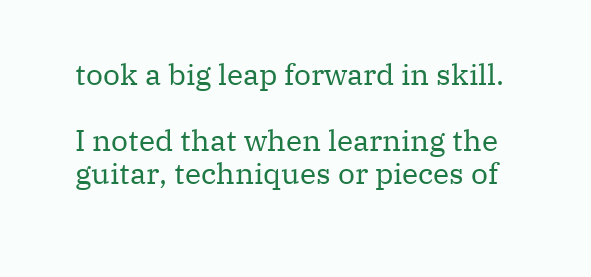took a big leap forward in skill.

I noted that when learning the guitar, techniques or pieces of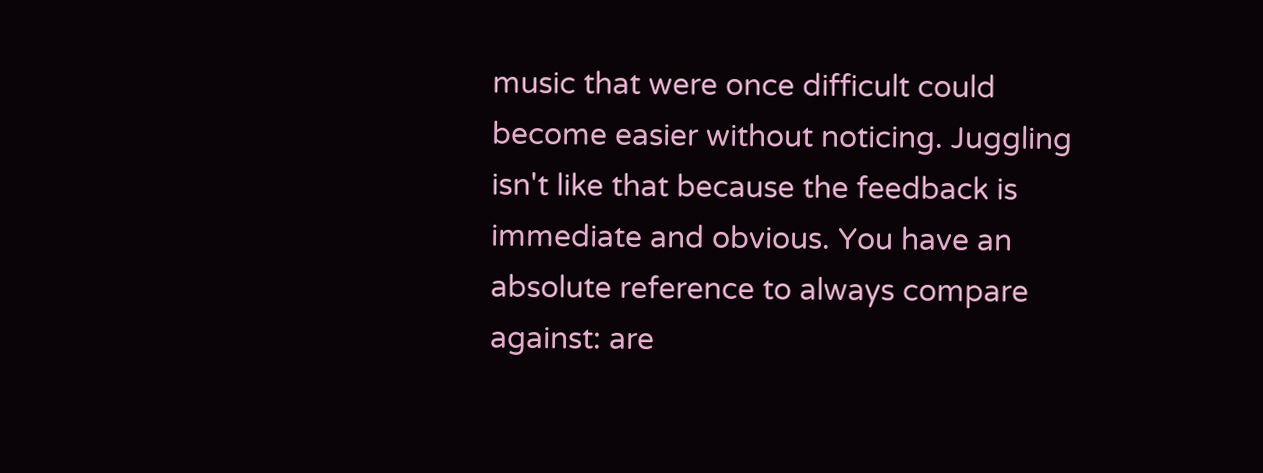music that were once difficult could become easier without noticing. Juggling isn't like that because the feedback is immediate and obvious. You have an absolute reference to always compare against: are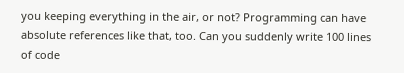you keeping everything in the air, or not? Programming can have absolute references like that, too. Can you suddenly write 100 lines of code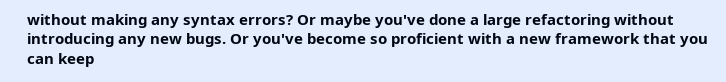without making any syntax errors? Or maybe you've done a large refactoring without introducing any new bugs. Or you've become so proficient with a new framework that you can keep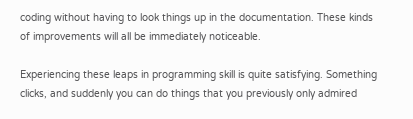coding without having to look things up in the documentation. These kinds of improvements will all be immediately noticeable.

Experiencing these leaps in programming skill is quite satisfying. Something clicks, and suddenly you can do things that you previously only admired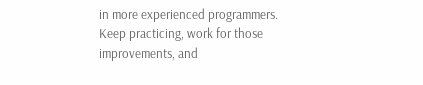in more experienced programmers. Keep practicing, work for those improvements, and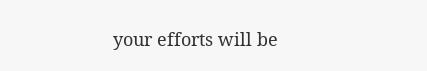your efforts will be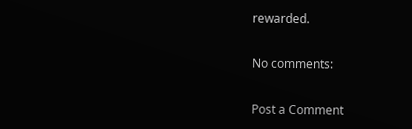rewarded.

No comments:

Post a Comment